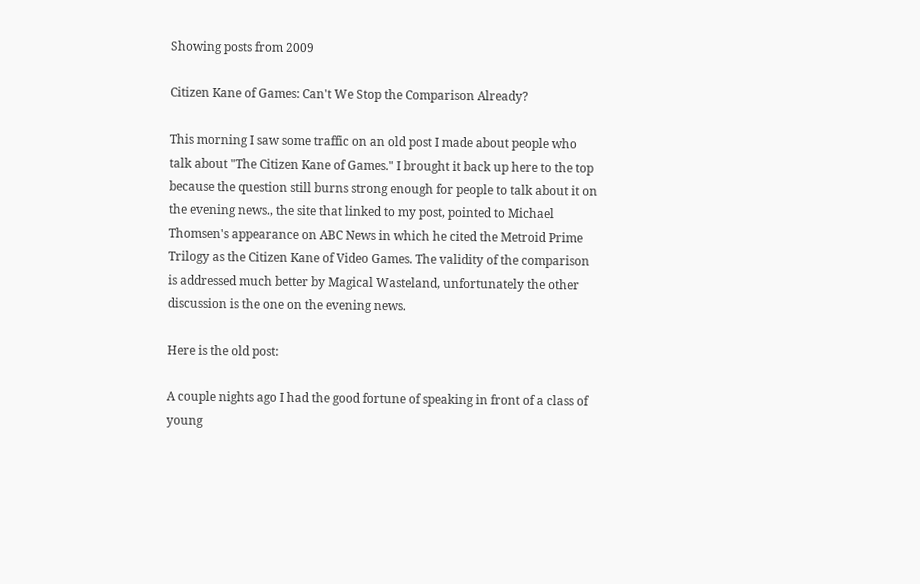Showing posts from 2009

Citizen Kane of Games: Can't We Stop the Comparison Already?

This morning I saw some traffic on an old post I made about people who talk about "The Citizen Kane of Games." I brought it back up here to the top because the question still burns strong enough for people to talk about it on the evening news., the site that linked to my post, pointed to Michael Thomsen's appearance on ABC News in which he cited the Metroid Prime Trilogy as the Citizen Kane of Video Games. The validity of the comparison is addressed much better by Magical Wasteland, unfortunately the other discussion is the one on the evening news.

Here is the old post:

A couple nights ago I had the good fortune of speaking in front of a class of young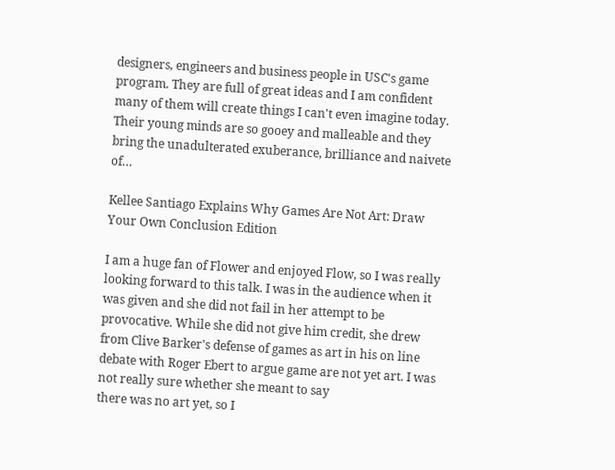designers, engineers and business people in USC's game program. They are full of great ideas and I am confident many of them will create things I can't even imagine today. Their young minds are so gooey and malleable and they bring the unadulterated exuberance, brilliance and naivete of…

Kellee Santiago Explains Why Games Are Not Art: Draw Your Own Conclusion Edition

I am a huge fan of Flower and enjoyed Flow, so I was really looking forward to this talk. I was in the audience when it was given and she did not fail in her attempt to be provocative. While she did not give him credit, she drew from Clive Barker's defense of games as art in his on line debate with Roger Ebert to argue game are not yet art. I was not really sure whether she meant to say
there was no art yet, so I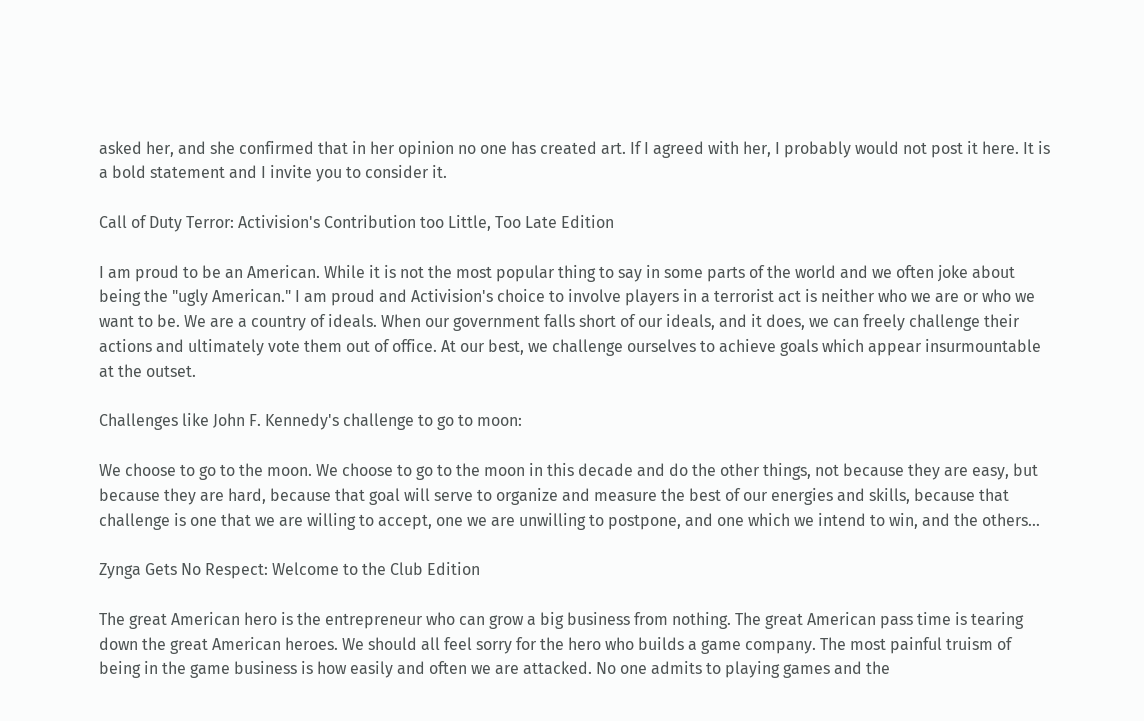asked her, and she confirmed that in her opinion no one has created art. If I agreed with her, I probably would not post it here. It is a bold statement and I invite you to consider it.

Call of Duty Terror: Activision's Contribution too Little, Too Late Edition

I am proud to be an American. While it is not the most popular thing to say in some parts of the world and we often joke about being the "ugly American." I am proud and Activision's choice to involve players in a terrorist act is neither who we are or who we want to be. We are a country of ideals. When our government falls short of our ideals, and it does, we can freely challenge their actions and ultimately vote them out of office. At our best, we challenge ourselves to achieve goals which appear insurmountable at the outset.

Challenges like John F. Kennedy's challenge to go to moon:

We choose to go to the moon. We choose to go to the moon in this decade and do the other things, not because they are easy, but because they are hard, because that goal will serve to organize and measure the best of our energies and skills, because that challenge is one that we are willing to accept, one we are unwilling to postpone, and one which we intend to win, and the others…

Zynga Gets No Respect: Welcome to the Club Edition

The great American hero is the entrepreneur who can grow a big business from nothing. The great American pass time is tearing down the great American heroes. We should all feel sorry for the hero who builds a game company. The most painful truism of being in the game business is how easily and often we are attacked. No one admits to playing games and the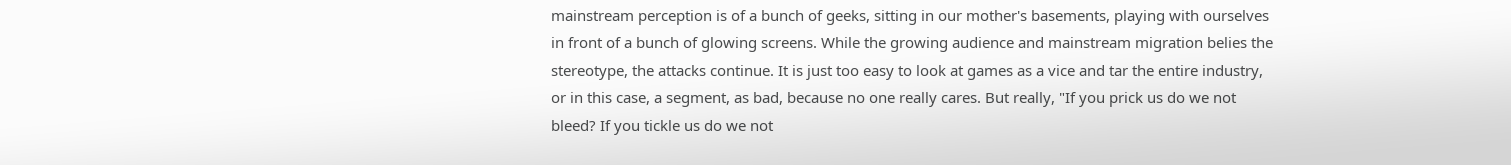mainstream perception is of a bunch of geeks, sitting in our mother's basements, playing with ourselves in front of a bunch of glowing screens. While the growing audience and mainstream migration belies the stereotype, the attacks continue. It is just too easy to look at games as a vice and tar the entire industry, or in this case, a segment, as bad, because no one really cares. But really, "If you prick us do we not bleed? If you tickle us do we not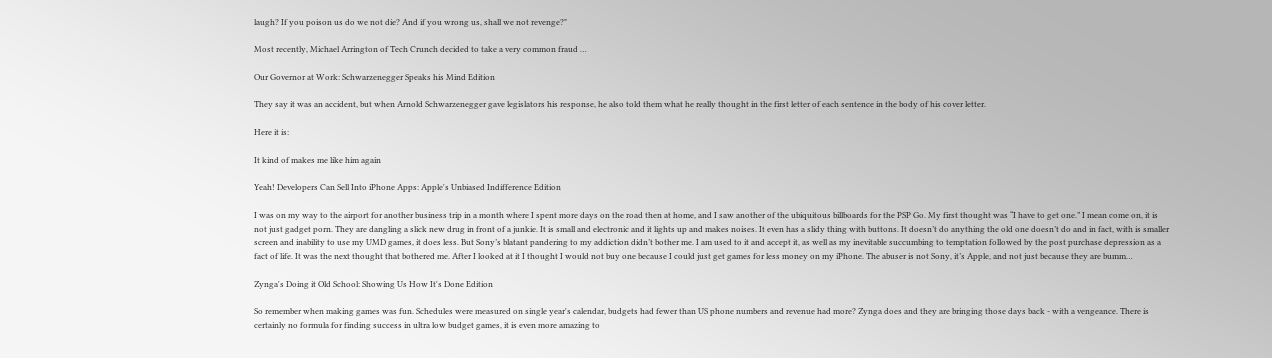laugh? If you poison us do we not die? And if you wrong us, shall we not revenge?"

Most recently, Michael Arrington of Tech Crunch decided to take a very common fraud …

Our Governor at Work: Schwarzenegger Speaks his Mind Edition

They say it was an accident, but when Arnold Schwarzenegger gave legislators his response, he also told them what he really thought in the first letter of each sentence in the body of his cover letter.

Here it is:

It kind of makes me like him again

Yeah! Developers Can Sell Into iPhone Apps: Apple's Unbiased Indifference Edition

I was on my way to the airport for another business trip in a month where I spent more days on the road then at home, and I saw another of the ubiquitous billboards for the PSP Go. My first thought was “I have to get one.” I mean come on, it is not just gadget porn. They are dangling a slick new drug in front of a junkie. It is small and electronic and it lights up and makes noises. It even has a slidy thing with buttons. It doesn’t do anything the old one doesn’t do and in fact, with is smaller screen and inability to use my UMD games, it does less. But Sony’s blatant pandering to my addiction didn’t bother me. I am used to it and accept it, as well as my inevitable succumbing to temptation followed by the post purchase depression as a fact of life. It was the next thought that bothered me. After I looked at it I thought I would not buy one because I could just get games for less money on my iPhone. The abuser is not Sony, it’s Apple, and not just because they are bumm…

Zynga's Doing it Old School: Showing Us How It's Done Edition

So remember when making games was fun. Schedules were measured on single year's calendar, budgets had fewer than US phone numbers and revenue had more? Zynga does and they are bringing those days back - with a vengeance. There is certainly no formula for finding success in ultra low budget games, it is even more amazing to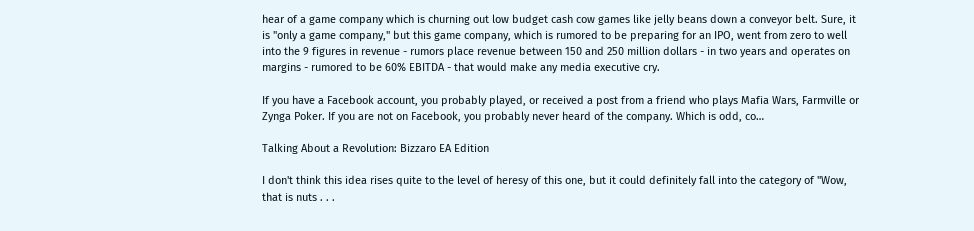hear of a game company which is churning out low budget cash cow games like jelly beans down a conveyor belt. Sure, it is "only a game company," but this game company, which is rumored to be preparing for an IPO, went from zero to well into the 9 figures in revenue - rumors place revenue between 150 and 250 million dollars - in two years and operates on margins - rumored to be 60% EBITDA - that would make any media executive cry.

If you have a Facebook account, you probably played, or received a post from a friend who plays Mafia Wars, Farmville or Zynga Poker. If you are not on Facebook, you probably never heard of the company. Which is odd, co…

Talking About a Revolution: Bizzaro EA Edition

I don't think this idea rises quite to the level of heresy of this one, but it could definitely fall into the category of "Wow, that is nuts . . .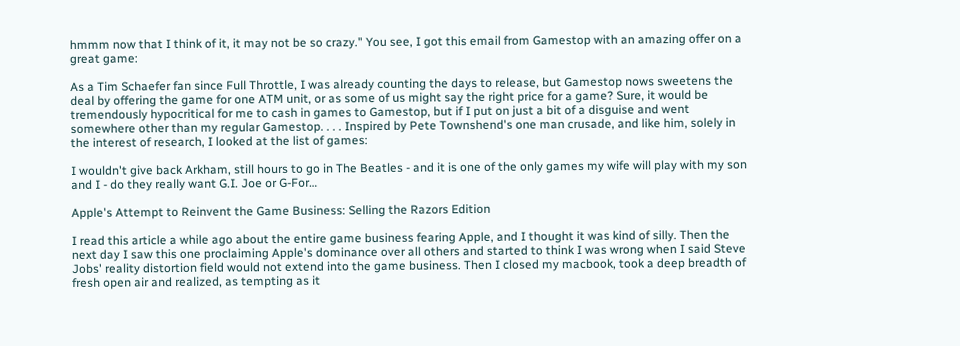hmmm now that I think of it, it may not be so crazy." You see, I got this email from Gamestop with an amazing offer on a great game:

As a Tim Schaefer fan since Full Throttle, I was already counting the days to release, but Gamestop nows sweetens the deal by offering the game for one ATM unit, or as some of us might say the right price for a game? Sure, it would be tremendously hypocritical for me to cash in games to Gamestop, but if I put on just a bit of a disguise and went somewhere other than my regular Gamestop. . . . Inspired by Pete Townshend's one man crusade, and like him, solely in the interest of research, I looked at the list of games:

I wouldn't give back Arkham, still hours to go in The Beatles - and it is one of the only games my wife will play with my son and I - do they really want G.I. Joe or G-For…

Apple's Attempt to Reinvent the Game Business: Selling the Razors Edition

I read this article a while ago about the entire game business fearing Apple, and I thought it was kind of silly. Then the next day I saw this one proclaiming Apple's dominance over all others and started to think I was wrong when I said Steve Jobs' reality distortion field would not extend into the game business. Then I closed my macbook, took a deep breadth of fresh open air and realized, as tempting as it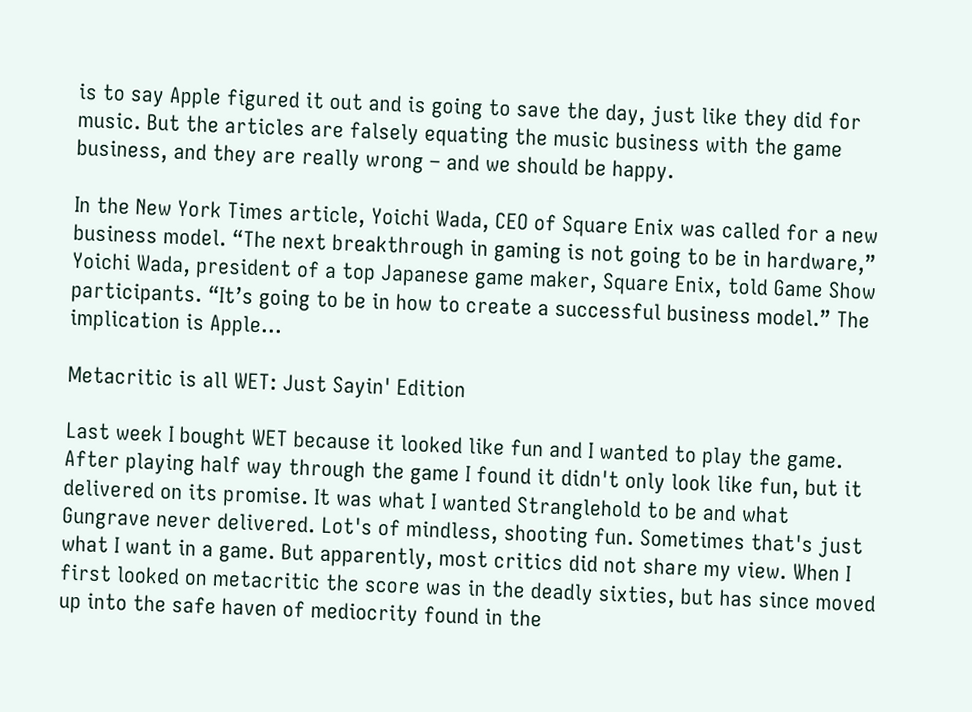is to say Apple figured it out and is going to save the day, just like they did for music. But the articles are falsely equating the music business with the game business, and they are really wrong – and we should be happy.

In the New York Times article, Yoichi Wada, CEO of Square Enix was called for a new business model. “The next breakthrough in gaming is not going to be in hardware,” Yoichi Wada, president of a top Japanese game maker, Square Enix, told Game Show participants. “It’s going to be in how to create a successful business model.” The implication is Apple…

Metacritic is all WET: Just Sayin' Edition

Last week I bought WET because it looked like fun and I wanted to play the game. After playing half way through the game I found it didn't only look like fun, but it delivered on its promise. It was what I wanted Stranglehold to be and what Gungrave never delivered. Lot's of mindless, shooting fun. Sometimes that's just what I want in a game. But apparently, most critics did not share my view. When I first looked on metacritic the score was in the deadly sixties, but has since moved up into the safe haven of mediocrity found in the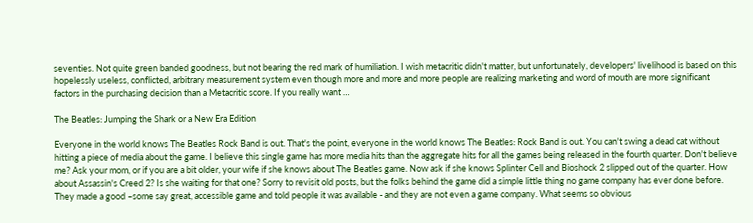seventies. Not quite green banded goodness, but not bearing the red mark of humiliation. I wish metacritic didn't matter, but unfortunately, developers' livelihood is based on this hopelessly useless, conflicted, arbitrary measurement system even though more and more and more people are realizing marketing and word of mouth are more significant factors in the purchasing decision than a Metacritic score. If you really want …

The Beatles: Jumping the Shark or a New Era Edition

Everyone in the world knows The Beatles Rock Band is out. That's the point, everyone in the world knows The Beatles: Rock Band is out. You can't swing a dead cat without hitting a piece of media about the game. I believe this single game has more media hits than the aggregate hits for all the games being released in the fourth quarter. Don't believe me? Ask your mom, or if you are a bit older, your wife if she knows about The Beatles game. Now ask if she knows Splinter Cell and Bioshock 2 slipped out of the quarter. How about Assassin's Creed 2? Is she waiting for that one? Sorry to revisit old posts, but the folks behind the game did a simple little thing no game company has ever done before. They made a good –some say great, accessible game and told people it was available - and they are not even a game company. What seems so obvious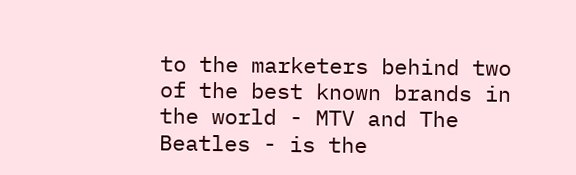to the marketers behind two of the best known brands in the world - MTV and The Beatles - is the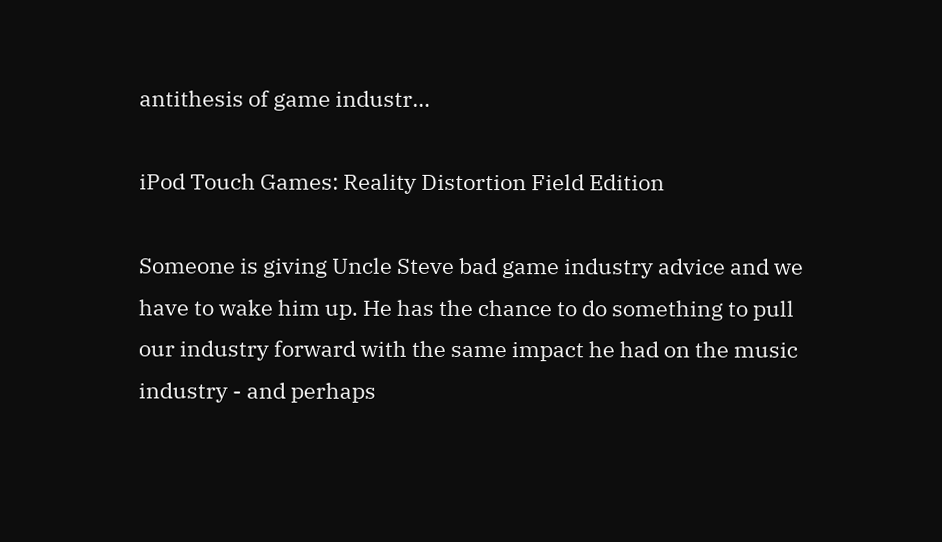antithesis of game industr…

iPod Touch Games: Reality Distortion Field Edition

Someone is giving Uncle Steve bad game industry advice and we have to wake him up. He has the chance to do something to pull our industry forward with the same impact he had on the music industry - and perhaps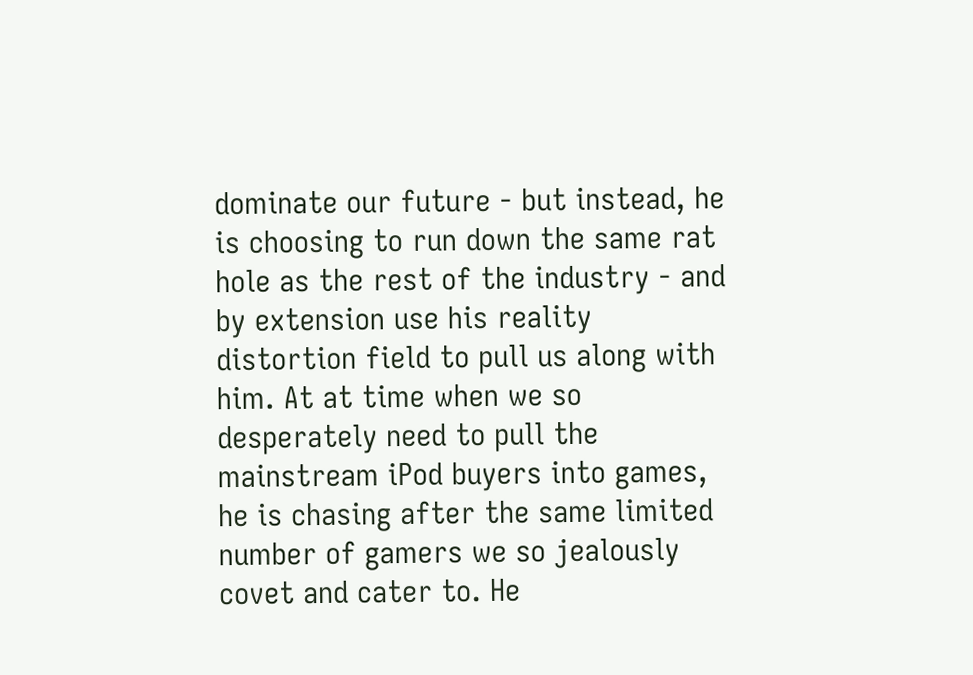dominate our future - but instead, he is choosing to run down the same rat hole as the rest of the industry - and by extension use his reality distortion field to pull us along with him. At at time when we so desperately need to pull the mainstream iPod buyers into games, he is chasing after the same limited number of gamers we so jealously covet and cater to. He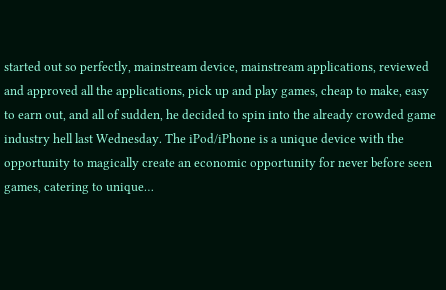started out so perfectly, mainstream device, mainstream applications, reviewed and approved all the applications, pick up and play games, cheap to make, easy to earn out, and all of sudden, he decided to spin into the already crowded game industry hell last Wednesday. The iPod/iPhone is a unique device with the opportunity to magically create an economic opportunity for never before seen games, catering to unique…